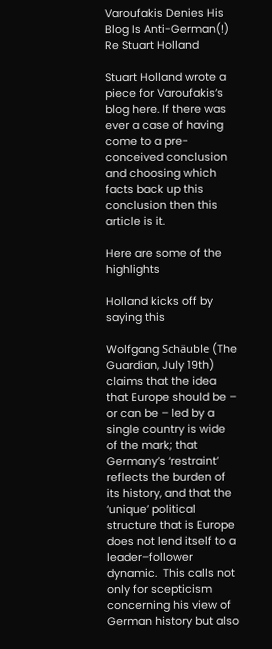Varoufakis Denies His Blog Is Anti-German(!) Re Stuart Holland

Stuart Holland wrote a piece for Varoufakis’s blog here. If there was ever a case of having come to a pre-conceived conclusion and choosing which facts back up this conclusion then this article is it.

Here are some of the highlights

Holland kicks off by saying this

Wolfgang Schäuble (The Guardian, July 19th) claims that the idea that Europe should be – or can be – led by a single country is wide of the mark; that Germany’s ‘restraint’ reflects the burden of its history, and that the ‘unique’ political structure that is Europe does not lend itself to a leader–follower dynamic.  This calls not only for scepticism concerning his view of German history but also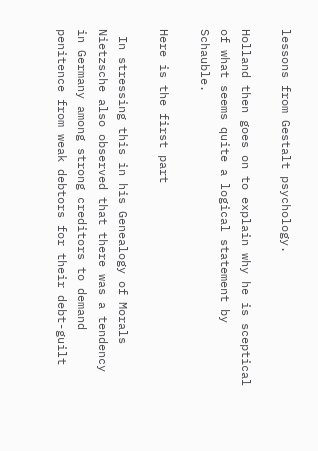lessons from Gestalt psychology.

Holland then goes on to explain why he is sceptical of what seems quite a logical statement by Schauble.

Here is the first part

 In stressing this in his Genealogy of Morals Nietzsche also observed that there was a tendency in Germany among strong creditors to demand penitence from weak debtors for their debt-guilt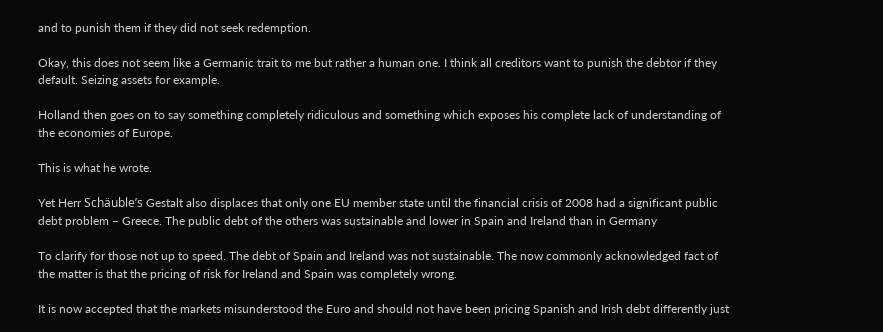and to punish them if they did not seek redemption.

Okay, this does not seem like a Germanic trait to me but rather a human one. I think all creditors want to punish the debtor if they default. Seizing assets for example.

Holland then goes on to say something completely ridiculous and something which exposes his complete lack of understanding of the economies of Europe.

This is what he wrote.

Yet Herr Schäuble’s Gestalt also displaces that only one EU member state until the financial crisis of 2008 had a significant public debt problem – Greece. The public debt of the others was sustainable and lower in Spain and Ireland than in Germany

To clarify for those not up to speed. The debt of Spain and Ireland was not sustainable. The now commonly acknowledged fact of the matter is that the pricing of risk for Ireland and Spain was completely wrong.

It is now accepted that the markets misunderstood the Euro and should not have been pricing Spanish and Irish debt differently just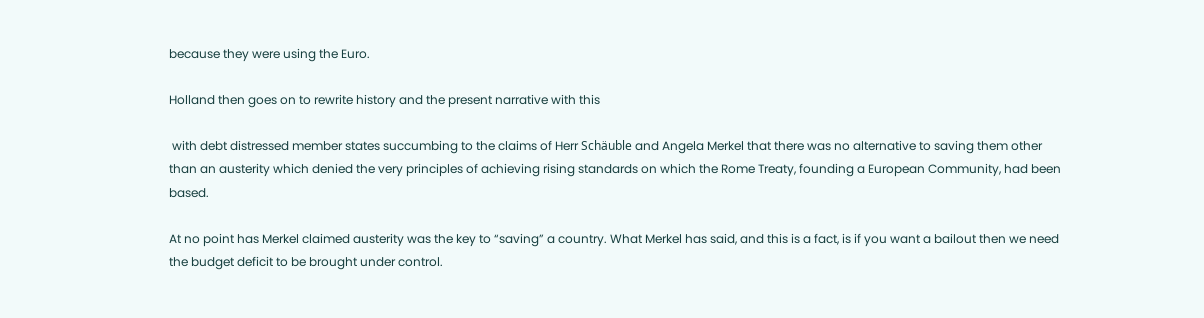because they were using the Euro.

Holland then goes on to rewrite history and the present narrative with this

 with debt distressed member states succumbing to the claims of Herr Schäuble and Angela Merkel that there was no alternative to saving them other than an austerity which denied the very principles of achieving rising standards on which the Rome Treaty, founding a European Community, had been based.

At no point has Merkel claimed austerity was the key to “saving” a country. What Merkel has said, and this is a fact, is if you want a bailout then we need the budget deficit to be brought under control.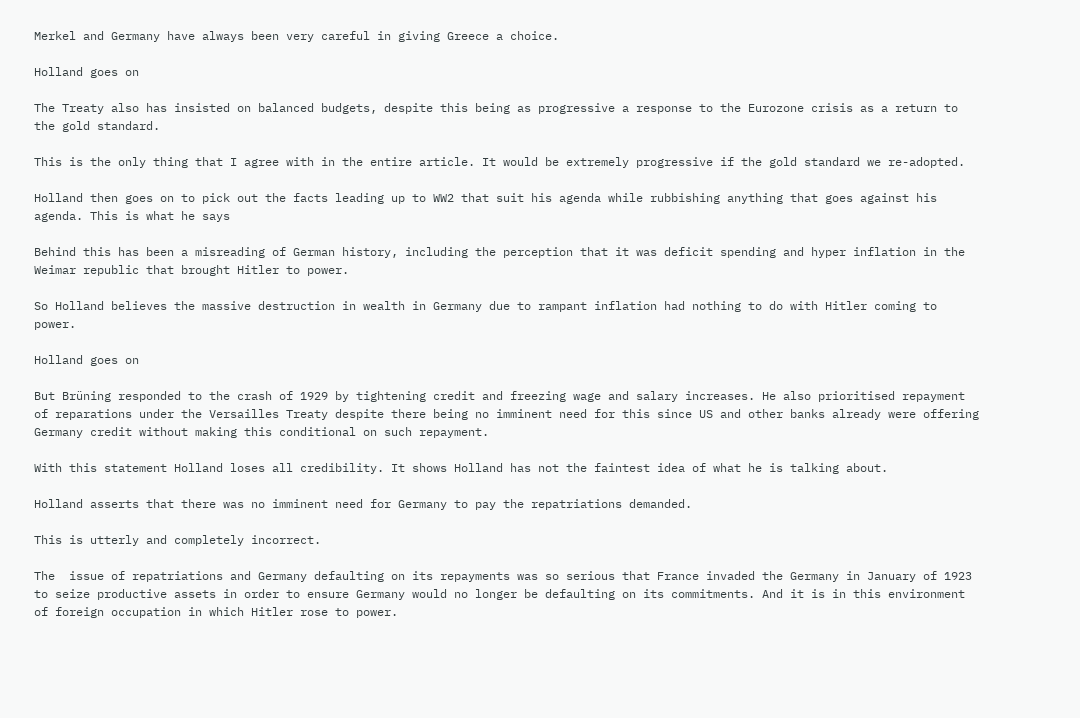Merkel and Germany have always been very careful in giving Greece a choice.

Holland goes on

The Treaty also has insisted on balanced budgets, despite this being as progressive a response to the Eurozone crisis as a return to the gold standard.

This is the only thing that I agree with in the entire article. It would be extremely progressive if the gold standard we re-adopted.

Holland then goes on to pick out the facts leading up to WW2 that suit his agenda while rubbishing anything that goes against his agenda. This is what he says

Behind this has been a misreading of German history, including the perception that it was deficit spending and hyper inflation in the Weimar republic that brought Hitler to power.

So Holland believes the massive destruction in wealth in Germany due to rampant inflation had nothing to do with Hitler coming to power.

Holland goes on

But Brüning responded to the crash of 1929 by tightening credit and freezing wage and salary increases. He also prioritised repayment of reparations under the Versailles Treaty despite there being no imminent need for this since US and other banks already were offering Germany credit without making this conditional on such repayment.

With this statement Holland loses all credibility. It shows Holland has not the faintest idea of what he is talking about.

Holland asserts that there was no imminent need for Germany to pay the repatriations demanded.

This is utterly and completely incorrect.

The  issue of repatriations and Germany defaulting on its repayments was so serious that France invaded the Germany in January of 1923 to seize productive assets in order to ensure Germany would no longer be defaulting on its commitments. And it is in this environment of foreign occupation in which Hitler rose to power.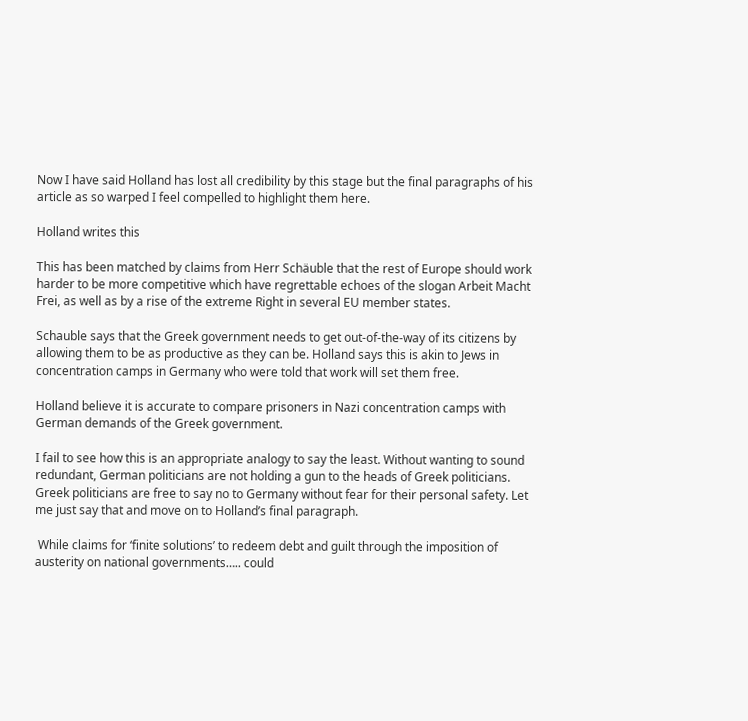Now I have said Holland has lost all credibility by this stage but the final paragraphs of his article as so warped I feel compelled to highlight them here.

Holland writes this

This has been matched by claims from Herr Schäuble that the rest of Europe should work harder to be more competitive which have regrettable echoes of the slogan Arbeit Macht Frei, as well as by a rise of the extreme Right in several EU member states.

Schauble says that the Greek government needs to get out-of-the-way of its citizens by allowing them to be as productive as they can be. Holland says this is akin to Jews in concentration camps in Germany who were told that work will set them free.

Holland believe it is accurate to compare prisoners in Nazi concentration camps with German demands of the Greek government.

I fail to see how this is an appropriate analogy to say the least. Without wanting to sound redundant, German politicians are not holding a gun to the heads of Greek politicians. Greek politicians are free to say no to Germany without fear for their personal safety. Let me just say that and move on to Holland’s final paragraph.

 While claims for ‘finite solutions’ to redeem debt and guilt through the imposition of austerity on national governments….. could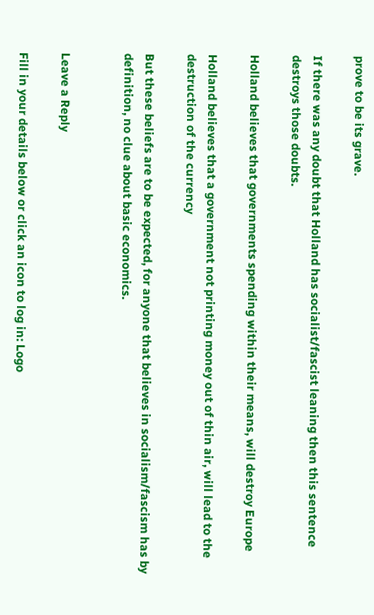prove to be its grave.

If there was any doubt that Holland has socialist/fascist leaning then this sentence destroys those doubts.

Holland believes that governments spending within their means, will destroy Europe

Holland believes that a government not printing money out of thin air, will lead to the destruction of the currency

But these beliefs are to be expected, for anyone that believes in socialism/fascism has by definition, no clue about basic economics.


Leave a Reply

Fill in your details below or click an icon to log in: Logo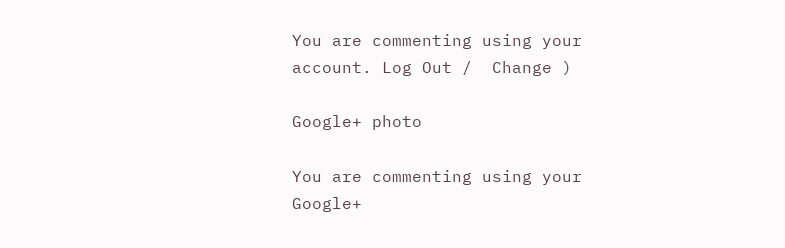You are commenting using your account. Log Out /  Change )

Google+ photo

You are commenting using your Google+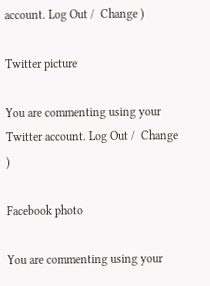account. Log Out /  Change )

Twitter picture

You are commenting using your Twitter account. Log Out /  Change )

Facebook photo

You are commenting using your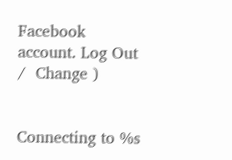Facebook account. Log Out /  Change )


Connecting to %s